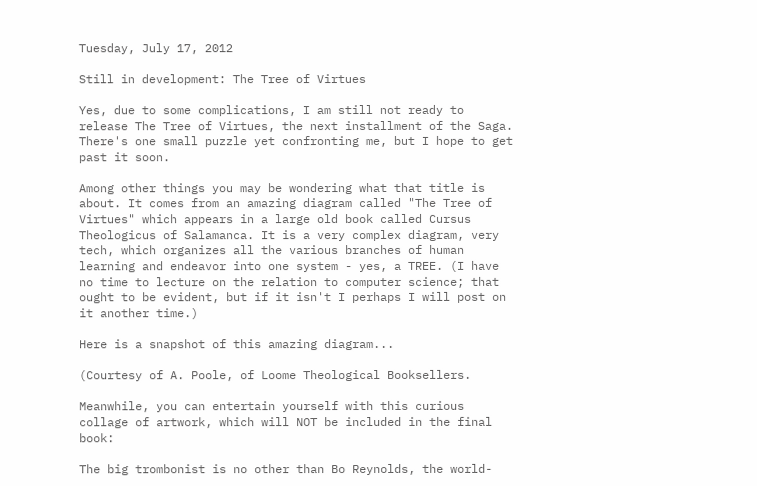Tuesday, July 17, 2012

Still in development: The Tree of Virtues

Yes, due to some complications, I am still not ready to release The Tree of Virtues, the next installment of the Saga. There's one small puzzle yet confronting me, but I hope to get past it soon.

Among other things you may be wondering what that title is about. It comes from an amazing diagram called "The Tree of Virtues" which appears in a large old book called Cursus Theologicus of Salamanca. It is a very complex diagram, very tech, which organizes all the various branches of human learning and endeavor into one system - yes, a TREE. (I have no time to lecture on the relation to computer science; that ought to be evident, but if it isn't I perhaps I will post on it another time.)

Here is a snapshot of this amazing diagram...

(Courtesy of A. Poole, of Loome Theological Booksellers.

Meanwhile, you can entertain yourself with this curious collage of artwork, which will NOT be included in the final book:

The big trombonist is no other than Bo Reynolds, the world-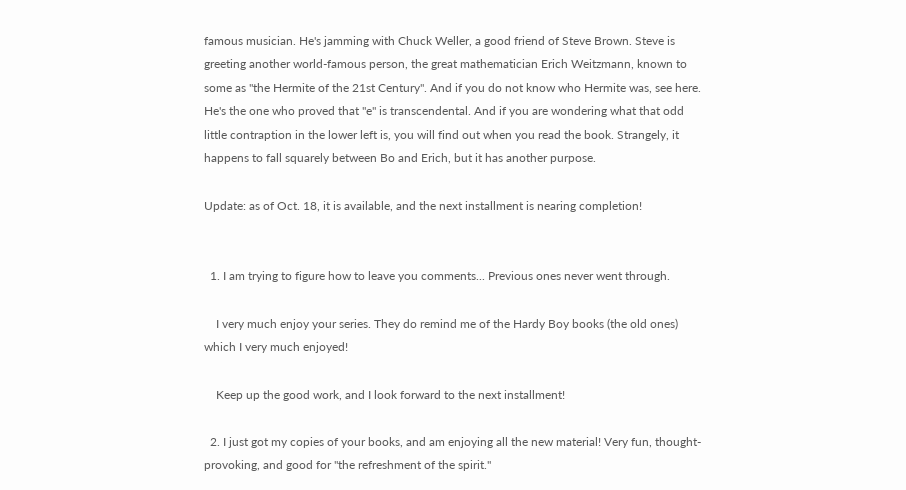famous musician. He's jamming with Chuck Weller, a good friend of Steve Brown. Steve is greeting another world-famous person, the great mathematician Erich Weitzmann, known to some as "the Hermite of the 21st Century". And if you do not know who Hermite was, see here. He's the one who proved that "e" is transcendental. And if you are wondering what that odd little contraption in the lower left is, you will find out when you read the book. Strangely, it happens to fall squarely between Bo and Erich, but it has another purpose.

Update: as of Oct. 18, it is available, and the next installment is nearing completion!


  1. I am trying to figure how to leave you comments... Previous ones never went through.

    I very much enjoy your series. They do remind me of the Hardy Boy books (the old ones) which I very much enjoyed!

    Keep up the good work, and I look forward to the next installment!

  2. I just got my copies of your books, and am enjoying all the new material! Very fun, thought-provoking, and good for "the refreshment of the spirit."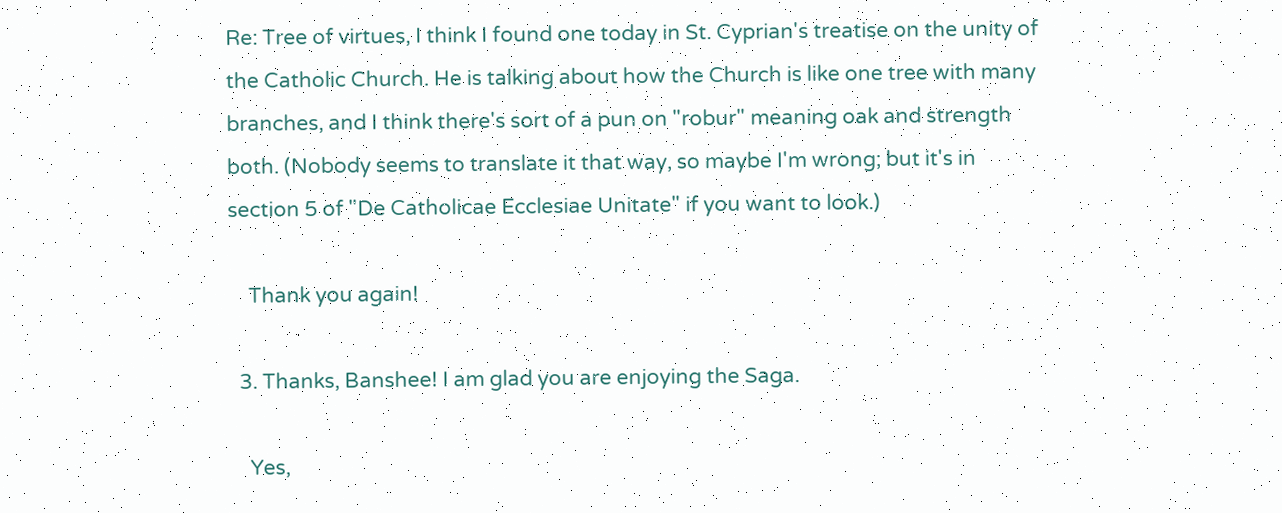Re: Tree of virtues, I think I found one today in St. Cyprian's treatise on the unity of the Catholic Church. He is talking about how the Church is like one tree with many branches, and I think there's sort of a pun on "robur" meaning oak and strength both. (Nobody seems to translate it that way, so maybe I'm wrong; but it's in section 5 of "De Catholicae Ecclesiae Unitate" if you want to look.)

    Thank you again!

  3. Thanks, Banshee! I am glad you are enjoying the Saga.

    Yes,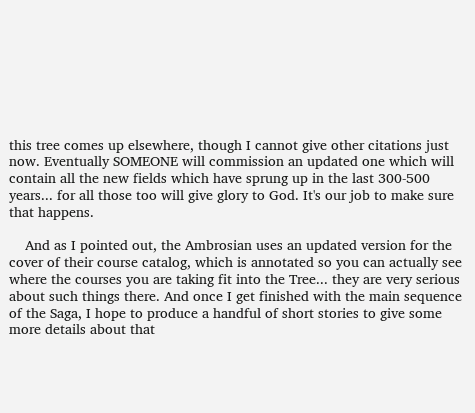this tree comes up elsewhere, though I cannot give other citations just now. Eventually SOMEONE will commission an updated one which will contain all the new fields which have sprung up in the last 300-500 years... for all those too will give glory to God. It's our job to make sure that happens.

    And as I pointed out, the Ambrosian uses an updated version for the cover of their course catalog, which is annotated so you can actually see where the courses you are taking fit into the Tree... they are very serious about such things there. And once I get finished with the main sequence of the Saga, I hope to produce a handful of short stories to give some more details about that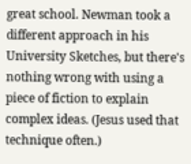great school. Newman took a different approach in his University Sketches, but there's nothing wrong with using a piece of fiction to explain complex ideas. (Jesus used that technique often.)